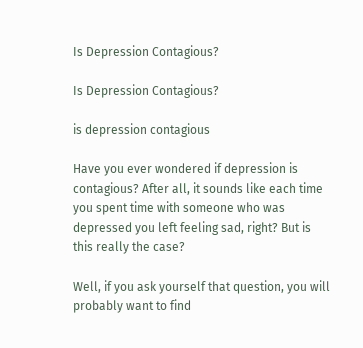Is Depression Contagious?

Is Depression Contagious?

is depression contagious

Have you ever wondered if depression is contagious? After all, it sounds like each time you spent time with someone who was depressed you left feeling sad, right? But is this really the case?

Well, if you ask yourself that question, you will probably want to find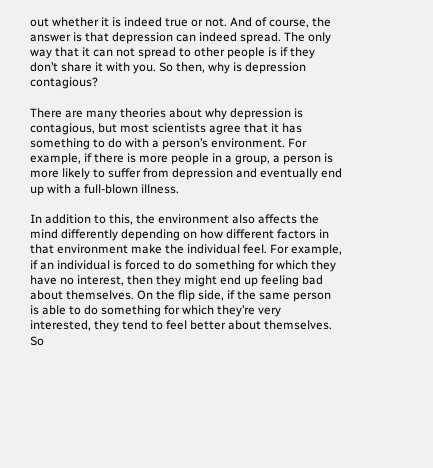out whether it is indeed true or not. And of course, the answer is that depression can indeed spread. The only way that it can not spread to other people is if they don’t share it with you. So then, why is depression contagious?

There are many theories about why depression is contagious, but most scientists agree that it has something to do with a person’s environment. For example, if there is more people in a group, a person is more likely to suffer from depression and eventually end up with a full-blown illness.

In addition to this, the environment also affects the mind differently depending on how different factors in that environment make the individual feel. For example, if an individual is forced to do something for which they have no interest, then they might end up feeling bad about themselves. On the flip side, if the same person is able to do something for which they’re very interested, they tend to feel better about themselves. So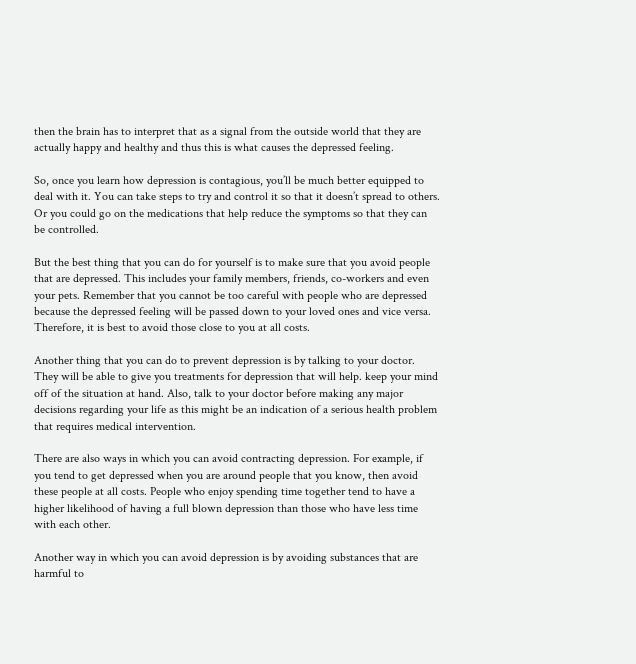then the brain has to interpret that as a signal from the outside world that they are actually happy and healthy and thus this is what causes the depressed feeling.

So, once you learn how depression is contagious, you’ll be much better equipped to deal with it. You can take steps to try and control it so that it doesn’t spread to others. Or you could go on the medications that help reduce the symptoms so that they can be controlled.

But the best thing that you can do for yourself is to make sure that you avoid people that are depressed. This includes your family members, friends, co-workers and even your pets. Remember that you cannot be too careful with people who are depressed because the depressed feeling will be passed down to your loved ones and vice versa. Therefore, it is best to avoid those close to you at all costs.

Another thing that you can do to prevent depression is by talking to your doctor. They will be able to give you treatments for depression that will help. keep your mind off of the situation at hand. Also, talk to your doctor before making any major decisions regarding your life as this might be an indication of a serious health problem that requires medical intervention.

There are also ways in which you can avoid contracting depression. For example, if you tend to get depressed when you are around people that you know, then avoid these people at all costs. People who enjoy spending time together tend to have a higher likelihood of having a full blown depression than those who have less time with each other.

Another way in which you can avoid depression is by avoiding substances that are harmful to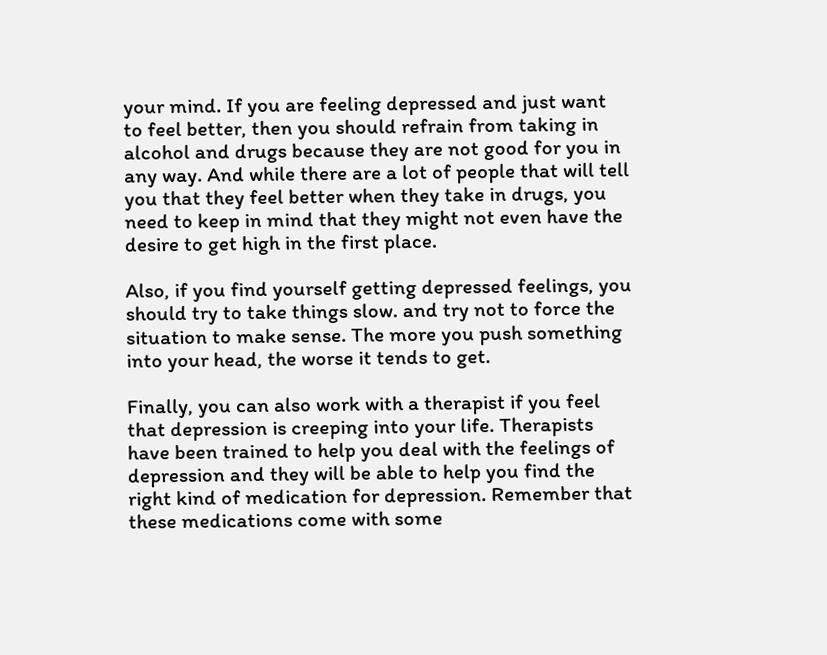your mind. If you are feeling depressed and just want to feel better, then you should refrain from taking in alcohol and drugs because they are not good for you in any way. And while there are a lot of people that will tell you that they feel better when they take in drugs, you need to keep in mind that they might not even have the desire to get high in the first place.

Also, if you find yourself getting depressed feelings, you should try to take things slow. and try not to force the situation to make sense. The more you push something into your head, the worse it tends to get.

Finally, you can also work with a therapist if you feel that depression is creeping into your life. Therapists have been trained to help you deal with the feelings of depression and they will be able to help you find the right kind of medication for depression. Remember that these medications come with some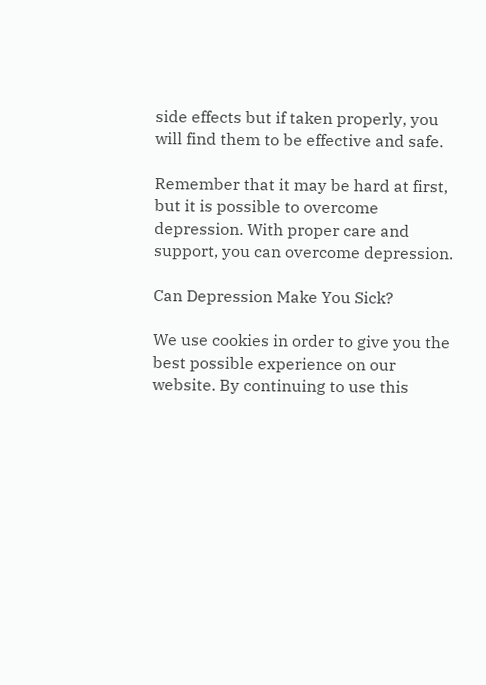side effects but if taken properly, you will find them to be effective and safe.

Remember that it may be hard at first, but it is possible to overcome depression. With proper care and support, you can overcome depression.

Can Depression Make You Sick?

We use cookies in order to give you the best possible experience on our website. By continuing to use this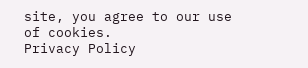site, you agree to our use of cookies.
Privacy Policy